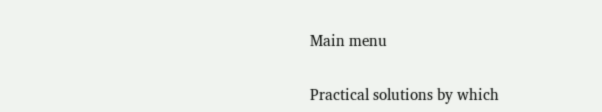Main menu


Practical solutions by which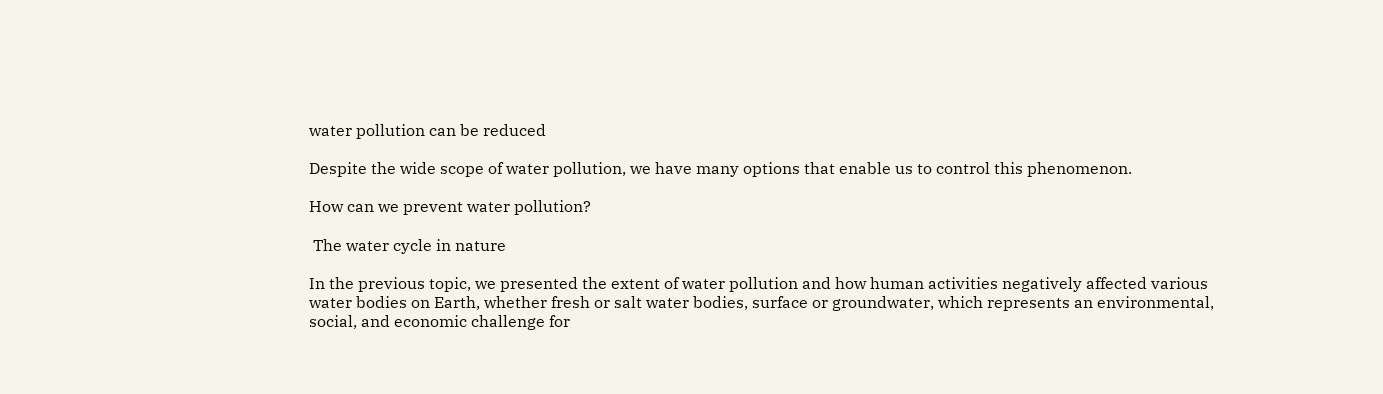water pollution can be reduced

Despite the wide scope of water pollution, we have many options that enable us to control this phenomenon.

How can we prevent water pollution?

 The water cycle in nature

In the previous topic, we presented the extent of water pollution and how human activities negatively affected various water bodies on Earth, whether fresh or salt water bodies, surface or groundwater, which represents an environmental, social, and economic challenge for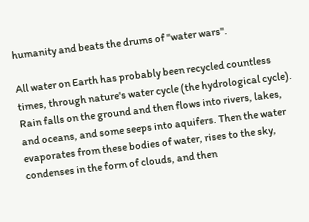humanity and beats the drums of "water wars".

All water on Earth has probably been recycled countless times, through nature's water cycle (the hydrological cycle). Rain falls on the ground and then flows into rivers, lakes, and oceans, and some seeps into aquifers. Then the water evaporates from these bodies of water, rises to the sky, condenses in the form of clouds, and then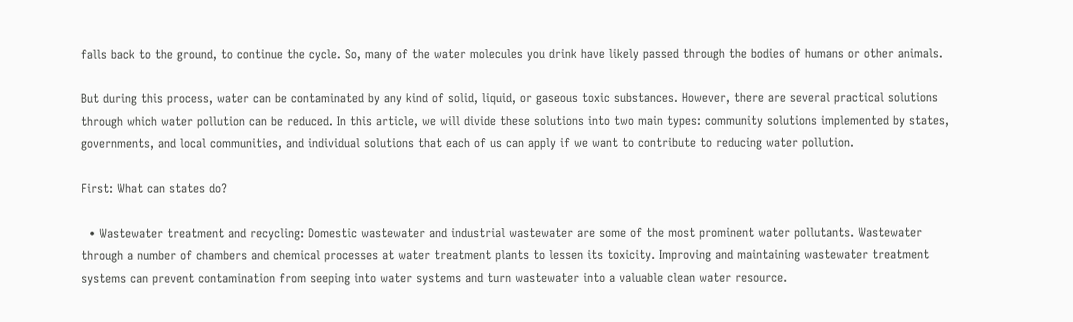falls back to the ground, to continue the cycle. So, many of the water molecules you drink have likely passed through the bodies of humans or other animals.

But during this process, water can be contaminated by any kind of solid, liquid, or gaseous toxic substances. However, there are several practical solutions through which water pollution can be reduced. In this article, we will divide these solutions into two main types: community solutions implemented by states, governments, and local communities, and individual solutions that each of us can apply if we want to contribute to reducing water pollution.

First: What can states do?

  • Wastewater treatment and recycling: Domestic wastewater and industrial wastewater are some of the most prominent water pollutants. Wastewater through a number of chambers and chemical processes at water treatment plants to lessen its toxicity. Improving and maintaining wastewater treatment systems can prevent contamination from seeping into water systems and turn wastewater into a valuable clean water resource.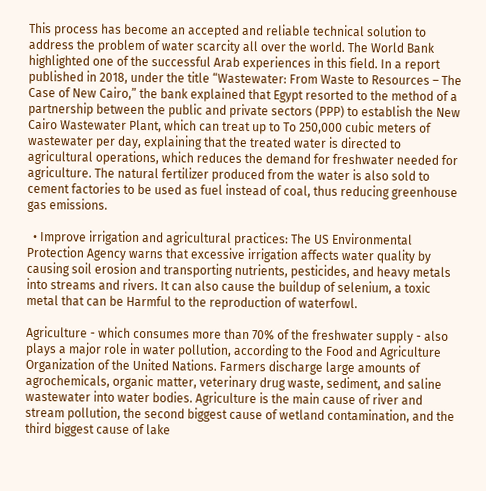This process has become an accepted and reliable technical solution to address the problem of water scarcity all over the world. The World Bank highlighted one of the successful Arab experiences in this field. In a report published in 2018, under the title “Wastewater: From Waste to Resources – The Case of New Cairo,” the bank explained that Egypt resorted to the method of a partnership between the public and private sectors (PPP) to establish the New Cairo Wastewater Plant, which can treat up to To 250,000 cubic meters of wastewater per day, explaining that the treated water is directed to agricultural operations, which reduces the demand for freshwater needed for agriculture. The natural fertilizer produced from the water is also sold to cement factories to be used as fuel instead of coal, thus reducing greenhouse gas emissions.

  • Improve irrigation and agricultural practices: The US Environmental Protection Agency warns that excessive irrigation affects water quality by causing soil erosion and transporting nutrients, pesticides, and heavy metals into streams and rivers. It can also cause the buildup of selenium, a toxic metal that can be Harmful to the reproduction of waterfowl.

Agriculture - which consumes more than 70% of the freshwater supply - also plays a major role in water pollution, according to the Food and Agriculture Organization of the United Nations. Farmers discharge large amounts of agrochemicals, organic matter, veterinary drug waste, sediment, and saline wastewater into water bodies. Agriculture is the main cause of river and stream pollution, the second biggest cause of wetland contamination, and the third biggest cause of lake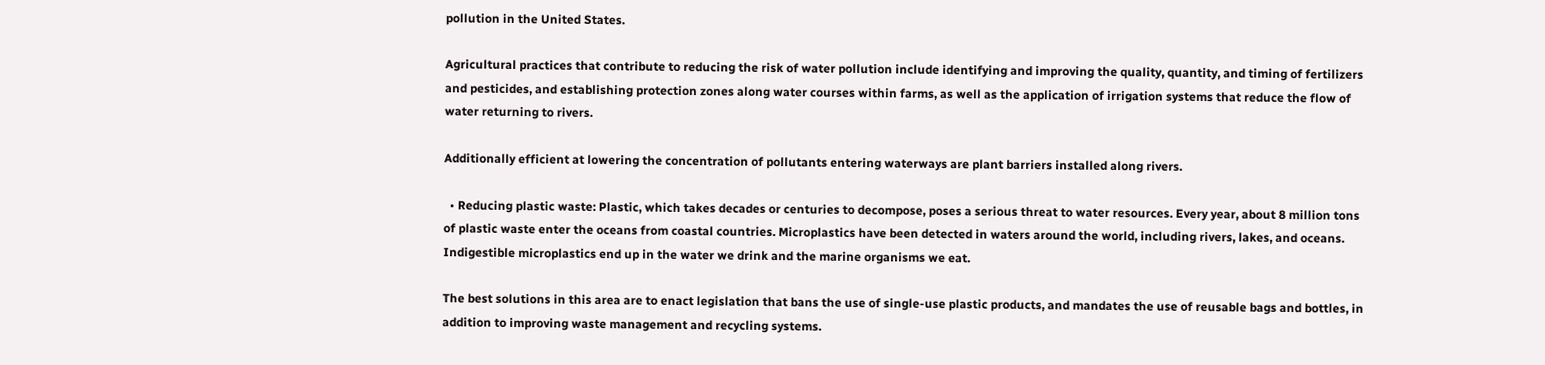pollution in the United States.

Agricultural practices that contribute to reducing the risk of water pollution include identifying and improving the quality, quantity, and timing of fertilizers and pesticides, and establishing protection zones along water courses within farms, as well as the application of irrigation systems that reduce the flow of water returning to rivers.

Additionally efficient at lowering the concentration of pollutants entering waterways are plant barriers installed along rivers.

  • Reducing plastic waste: Plastic, which takes decades or centuries to decompose, poses a serious threat to water resources. Every year, about 8 million tons of plastic waste enter the oceans from coastal countries. Microplastics have been detected in waters around the world, including rivers, lakes, and oceans. Indigestible microplastics end up in the water we drink and the marine organisms we eat.

The best solutions in this area are to enact legislation that bans the use of single-use plastic products, and mandates the use of reusable bags and bottles, in addition to improving waste management and recycling systems.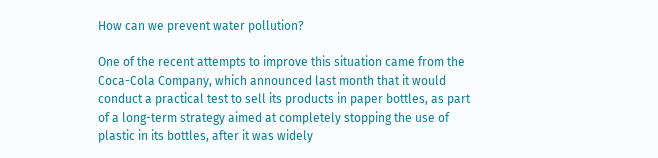How can we prevent water pollution?

One of the recent attempts to improve this situation came from the Coca-Cola Company, which announced last month that it would conduct a practical test to sell its products in paper bottles, as part of a long-term strategy aimed at completely stopping the use of plastic in its bottles, after it was widely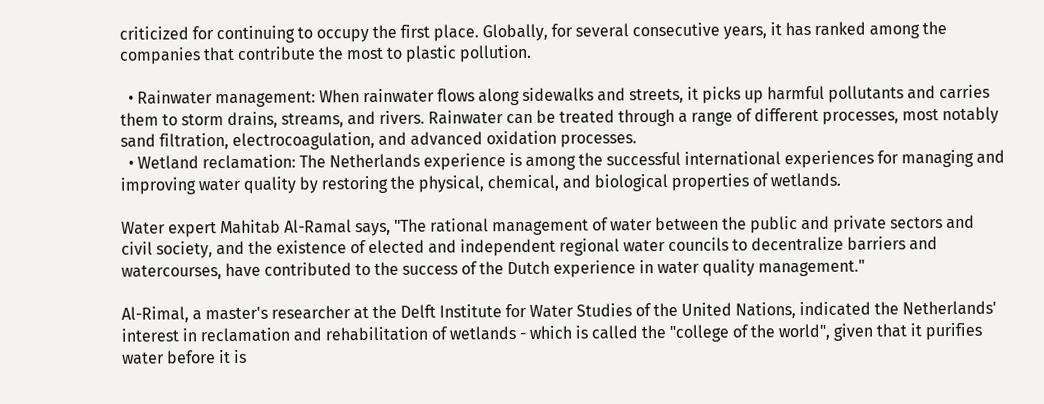criticized for continuing to occupy the first place. Globally, for several consecutive years, it has ranked among the companies that contribute the most to plastic pollution.

  • Rainwater management: When rainwater flows along sidewalks and streets, it picks up harmful pollutants and carries them to storm drains, streams, and rivers. Rainwater can be treated through a range of different processes, most notably sand filtration, electrocoagulation, and advanced oxidation processes.
  • Wetland reclamation: The Netherlands experience is among the successful international experiences for managing and improving water quality by restoring the physical, chemical, and biological properties of wetlands.

Water expert Mahitab Al-Ramal says, "The rational management of water between the public and private sectors and civil society, and the existence of elected and independent regional water councils to decentralize barriers and watercourses, have contributed to the success of the Dutch experience in water quality management."

Al-Rimal, a master's researcher at the Delft Institute for Water Studies of the United Nations, indicated the Netherlands' interest in reclamation and rehabilitation of wetlands - which is called the "college of the world", given that it purifies water before it is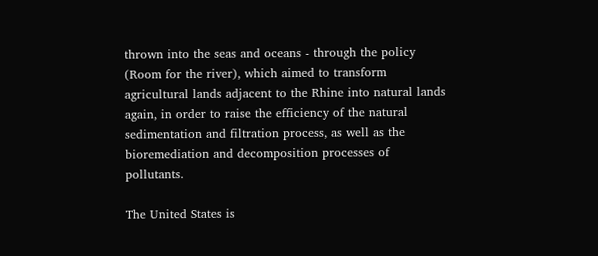thrown into the seas and oceans - through the policy (Room for the river), which aimed to transform agricultural lands adjacent to the Rhine into natural lands again, in order to raise the efficiency of the natural sedimentation and filtration process, as well as the bioremediation and decomposition processes of pollutants.

The United States is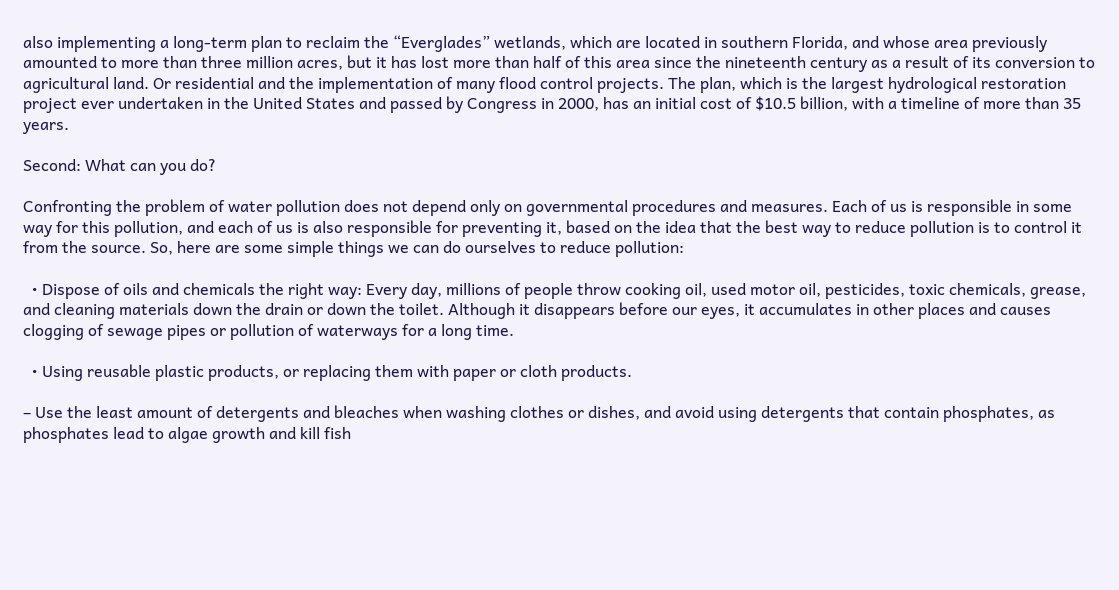also implementing a long-term plan to reclaim the “Everglades” wetlands, which are located in southern Florida, and whose area previously amounted to more than three million acres, but it has lost more than half of this area since the nineteenth century as a result of its conversion to agricultural land. Or residential and the implementation of many flood control projects. The plan, which is the largest hydrological restoration project ever undertaken in the United States and passed by Congress in 2000, has an initial cost of $10.5 billion, with a timeline of more than 35 years.

Second: What can you do?

Confronting the problem of water pollution does not depend only on governmental procedures and measures. Each of us is responsible in some way for this pollution, and each of us is also responsible for preventing it, based on the idea that the best way to reduce pollution is to control it from the source. So, here are some simple things we can do ourselves to reduce pollution:

  • Dispose of oils and chemicals the right way: Every day, millions of people throw cooking oil, used motor oil, pesticides, toxic chemicals, grease, and cleaning materials down the drain or down the toilet. Although it disappears before our eyes, it accumulates in other places and causes clogging of sewage pipes or pollution of waterways for a long time.

  • Using reusable plastic products, or replacing them with paper or cloth products.

– Use the least amount of detergents and bleaches when washing clothes or dishes, and avoid using detergents that contain phosphates, as phosphates lead to algae growth and kill fish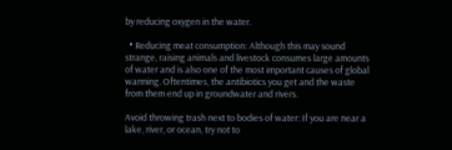by reducing oxygen in the water.

  • Reducing meat consumption: Although this may sound strange, raising animals and livestock consumes large amounts of water and is also one of the most important causes of global warming. Oftentimes, the antibiotics you get and the waste from them end up in groundwater and rivers.

Avoid throwing trash next to bodies of water: If you are near a lake, river, or ocean, try not to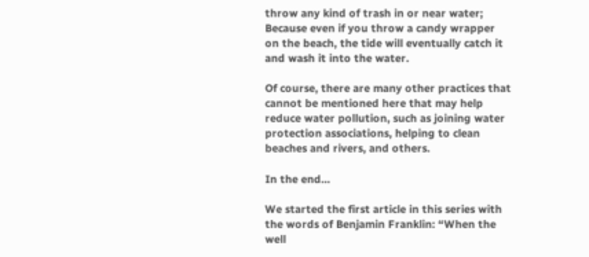throw any kind of trash in or near water; Because even if you throw a candy wrapper on the beach, the tide will eventually catch it and wash it into the water.

Of course, there are many other practices that cannot be mentioned here that may help reduce water pollution, such as joining water protection associations, helping to clean beaches and rivers, and others.

In the end…

We started the first article in this series with the words of Benjamin Franklin: “When the well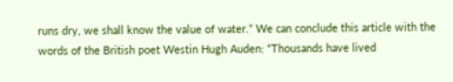runs dry, we shall know the value of water.” We can conclude this article with the words of the British poet Westin Hugh Auden: “Thousands have lived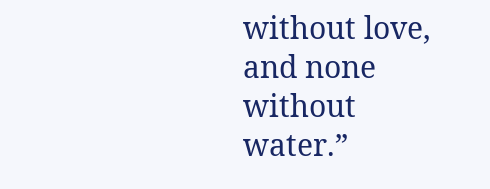without love, and none without water.”